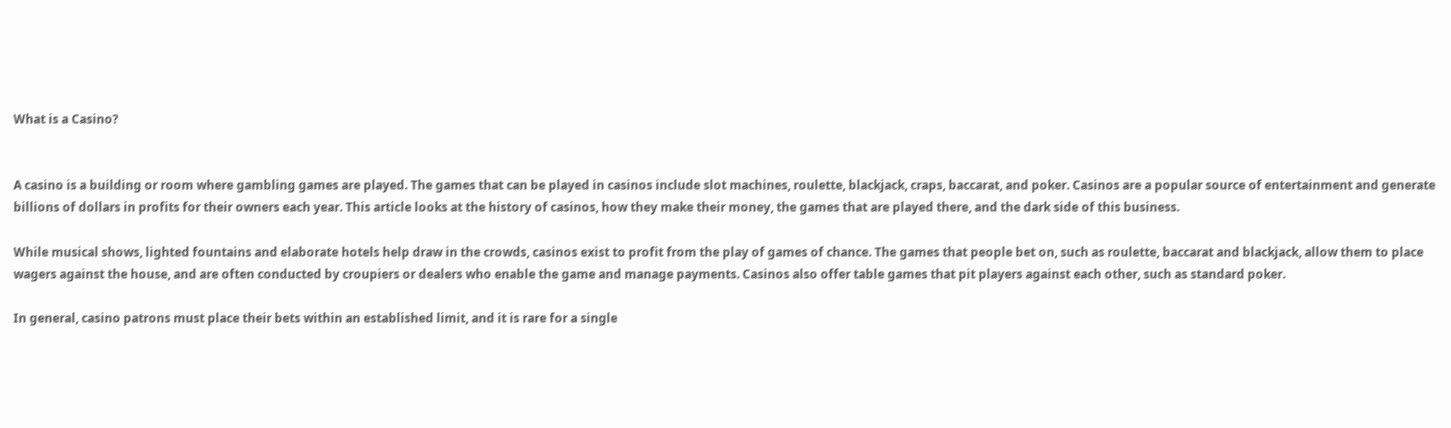What is a Casino?


A casino is a building or room where gambling games are played. The games that can be played in casinos include slot machines, roulette, blackjack, craps, baccarat, and poker. Casinos are a popular source of entertainment and generate billions of dollars in profits for their owners each year. This article looks at the history of casinos, how they make their money, the games that are played there, and the dark side of this business.

While musical shows, lighted fountains and elaborate hotels help draw in the crowds, casinos exist to profit from the play of games of chance. The games that people bet on, such as roulette, baccarat and blackjack, allow them to place wagers against the house, and are often conducted by croupiers or dealers who enable the game and manage payments. Casinos also offer table games that pit players against each other, such as standard poker.

In general, casino patrons must place their bets within an established limit, and it is rare for a single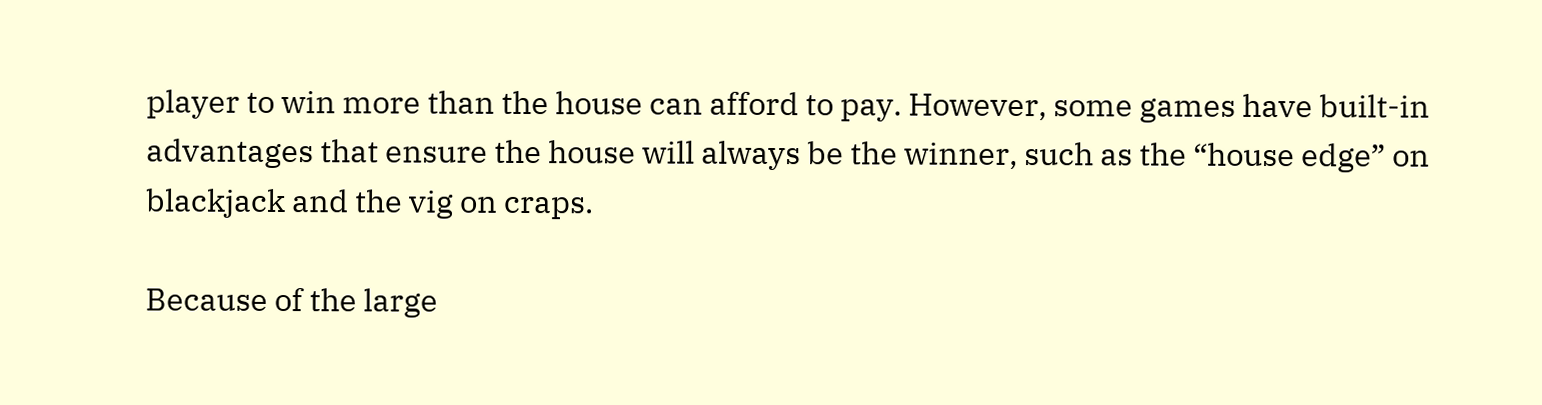player to win more than the house can afford to pay. However, some games have built-in advantages that ensure the house will always be the winner, such as the “house edge” on blackjack and the vig on craps.

Because of the large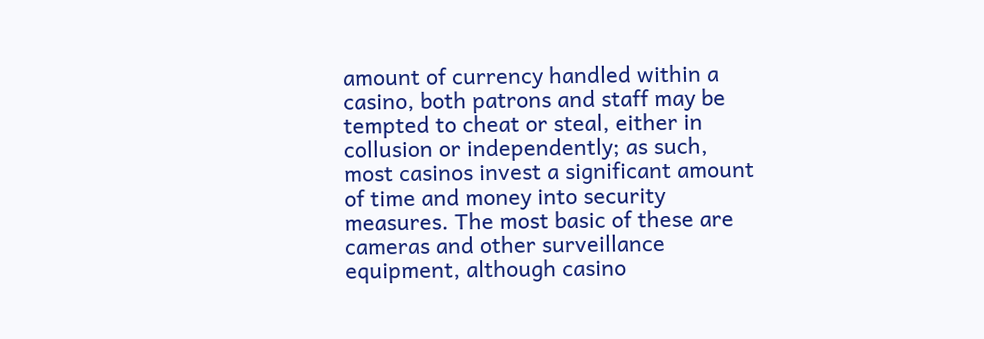amount of currency handled within a casino, both patrons and staff may be tempted to cheat or steal, either in collusion or independently; as such, most casinos invest a significant amount of time and money into security measures. The most basic of these are cameras and other surveillance equipment, although casino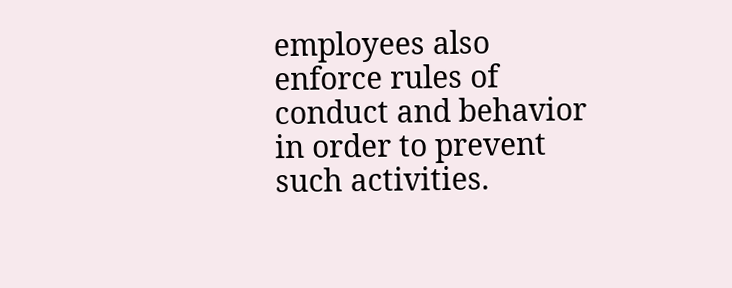employees also enforce rules of conduct and behavior in order to prevent such activities.